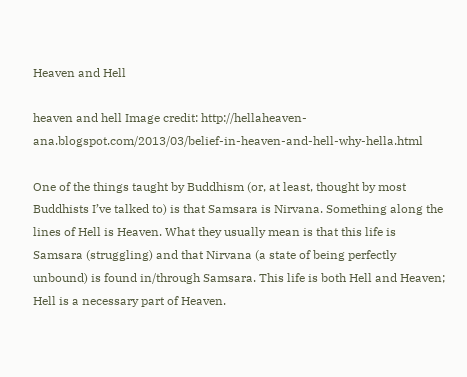Heaven and Hell

heaven and hell Image credit: http://hellaheaven-ana.blogspot.com/2013/03/belief-in-heaven-and-hell-why-hella.html

One of the things taught by Buddhism (or, at least, thought by most Buddhists I’ve talked to) is that Samsara is Nirvana. Something along the lines of Hell is Heaven. What they usually mean is that this life is Samsara (struggling) and that Nirvana (a state of being perfectly unbound) is found in/through Samsara. This life is both Hell and Heaven; Hell is a necessary part of Heaven.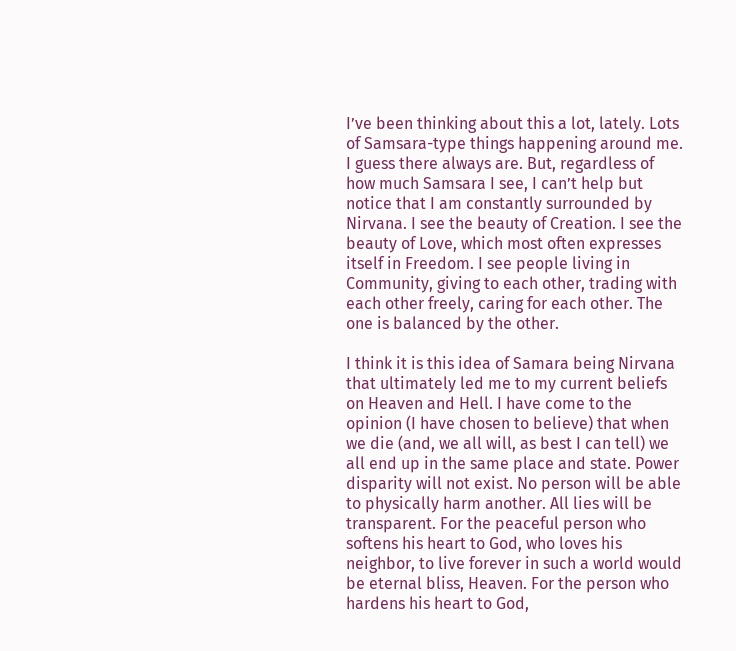I’ve been thinking about this a lot, lately. Lots of Samsara-type things happening around me. I guess there always are. But, regardless of how much Samsara I see, I can’t help but notice that I am constantly surrounded by Nirvana. I see the beauty of Creation. I see the beauty of Love, which most often expresses itself in Freedom. I see people living in Community, giving to each other, trading with each other freely, caring for each other. The one is balanced by the other.

I think it is this idea of Samara being Nirvana that ultimately led me to my current beliefs on Heaven and Hell. I have come to the opinion (I have chosen to believe) that when we die (and, we all will, as best I can tell) we all end up in the same place and state. Power disparity will not exist. No person will be able to physically harm another. All lies will be transparent. For the peaceful person who softens his heart to God, who loves his neighbor, to live forever in such a world would be eternal bliss, Heaven. For the person who hardens his heart to God,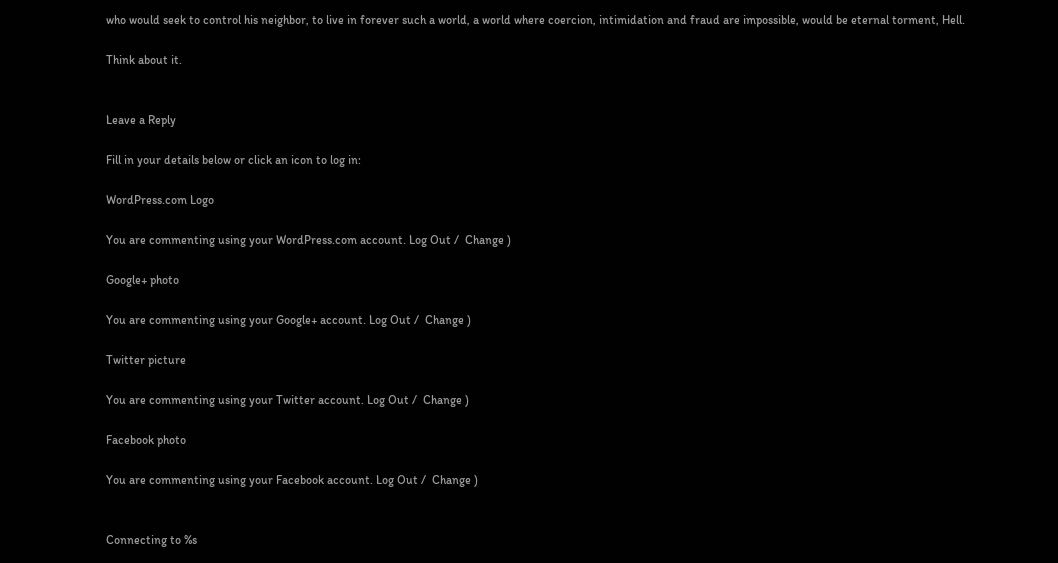who would seek to control his neighbor, to live in forever such a world, a world where coercion, intimidation and fraud are impossible, would be eternal torment, Hell.

Think about it.


Leave a Reply

Fill in your details below or click an icon to log in:

WordPress.com Logo

You are commenting using your WordPress.com account. Log Out /  Change )

Google+ photo

You are commenting using your Google+ account. Log Out /  Change )

Twitter picture

You are commenting using your Twitter account. Log Out /  Change )

Facebook photo

You are commenting using your Facebook account. Log Out /  Change )


Connecting to %s